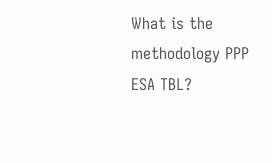What is the methodology PPP ESA TBL?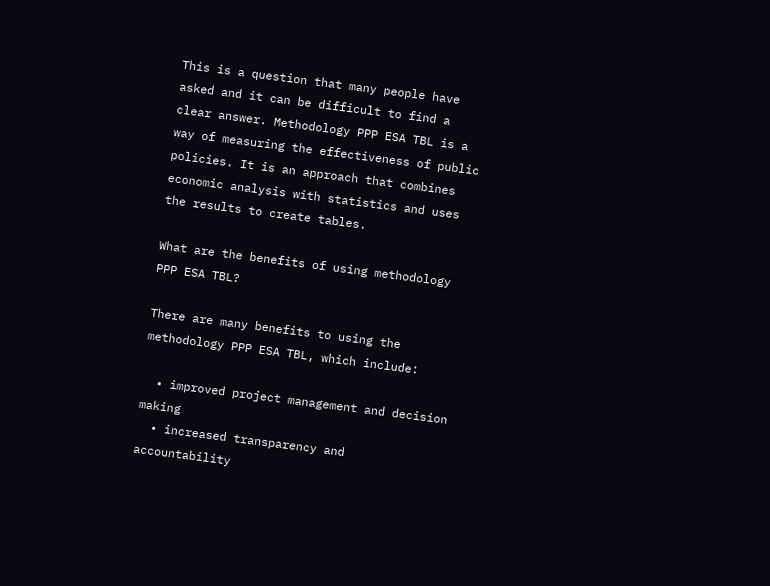This is a question that many people have asked and it can be difficult to find a clear answer. Methodology PPP ESA TBL is a way of measuring the effectiveness of public policies. It is an approach that combines economic analysis with statistics and uses the results to create tables.

What are the benefits of using methodology PPP ESA TBL?

There are many benefits to using the methodology PPP ESA TBL, which include:

  • improved project management and decision making
  • increased transparency and accountability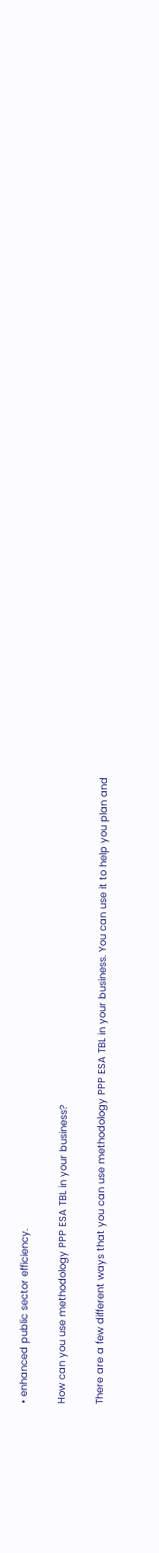• enhanced public sector efficiency.

How can you use methodology PPP ESA TBL in your business?

There are a few different ways that you can use methodology PPP ESA TBL in your business. You can use it to help you plan and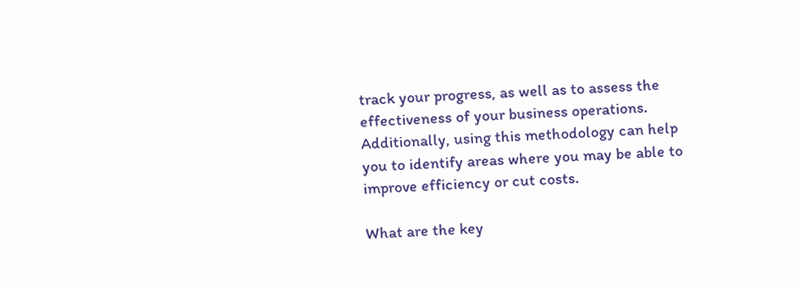track your progress, as well as to assess the effectiveness of your business operations. Additionally, using this methodology can help you to identify areas where you may be able to improve efficiency or cut costs.

What are the key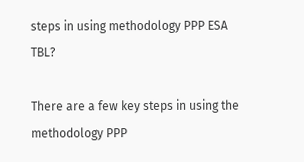steps in using methodology PPP ESA TBL?

There are a few key steps in using the methodology PPP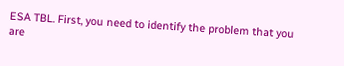ESA TBL. First, you need to identify the problem that you are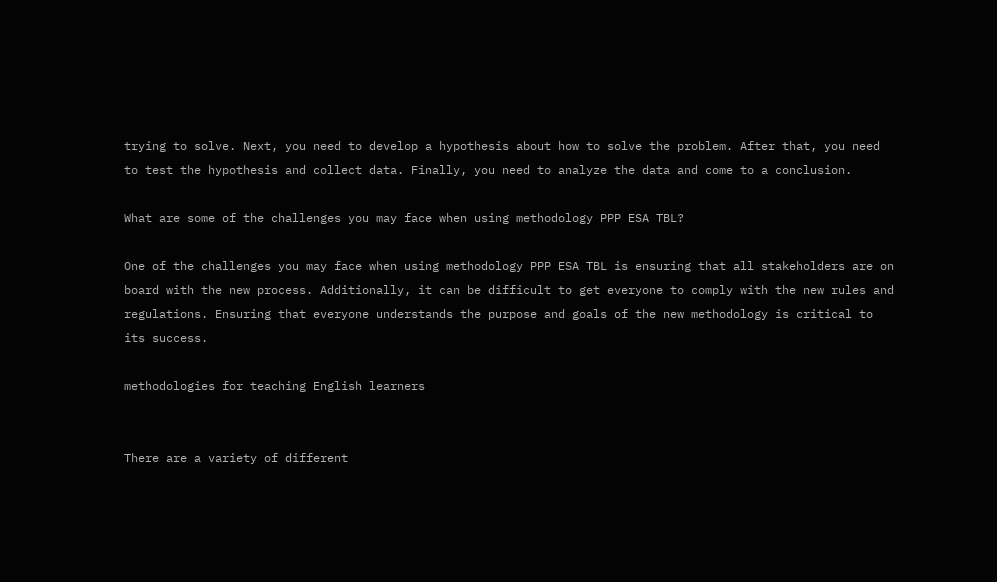trying to solve. Next, you need to develop a hypothesis about how to solve the problem. After that, you need to test the hypothesis and collect data. Finally, you need to analyze the data and come to a conclusion.

What are some of the challenges you may face when using methodology PPP ESA TBL?

One of the challenges you may face when using methodology PPP ESA TBL is ensuring that all stakeholders are on board with the new process. Additionally, it can be difficult to get everyone to comply with the new rules and regulations. Ensuring that everyone understands the purpose and goals of the new methodology is critical to its success.

methodologies for teaching English learners


There are a variety of different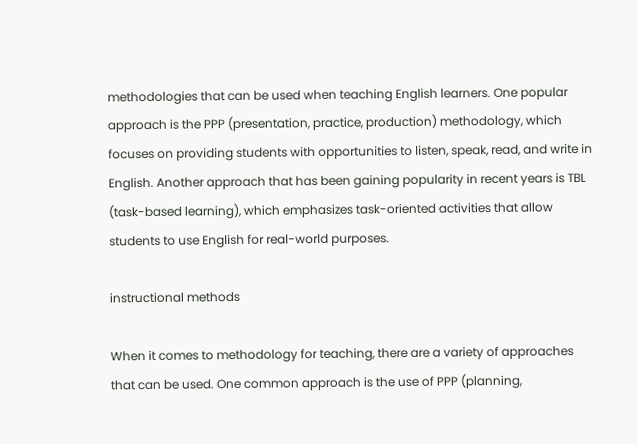methodologies that can be used when teaching English learners. One popular approach is the PPP (presentation, practice, production) methodology, which focuses on providing students with opportunities to listen, speak, read, and write in English. Another approach that has been gaining popularity in recent years is TBL (task-based learning), which emphasizes task-oriented activities that allow students to use English for real-world purposes.

instructional methods

When it comes to methodology for teaching, there are a variety of approaches that can be used. One common approach is the use of PPP (planning,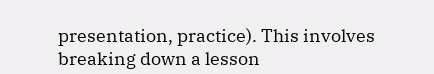presentation, practice). This involves breaking down a lesson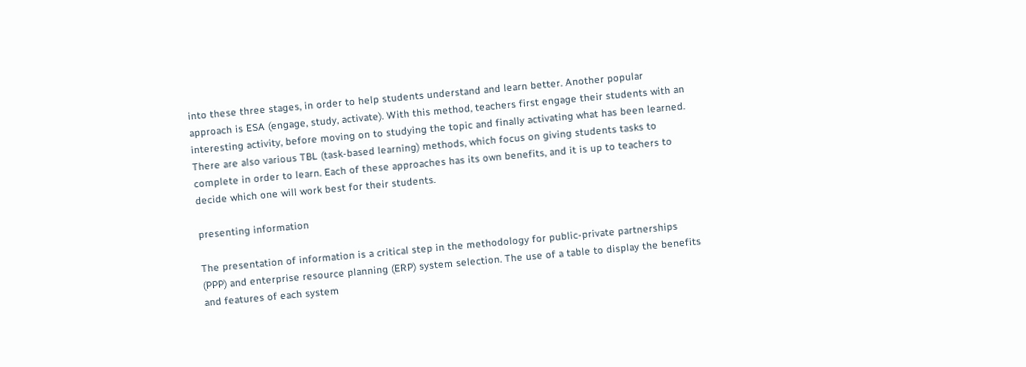into these three stages, in order to help students understand and learn better. Another popular approach is ESA (engage, study, activate). With this method, teachers first engage their students with an interesting activity, before moving on to studying the topic and finally activating what has been learned. There are also various TBL (task-based learning) methods, which focus on giving students tasks to complete in order to learn. Each of these approaches has its own benefits, and it is up to teachers to decide which one will work best for their students.

presenting information

The presentation of information is a critical step in the methodology for public-private partnerships (PPP) and enterprise resource planning (ERP) system selection. The use of a table to display the benefits and features of each system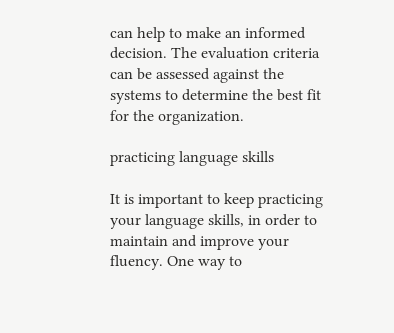can help to make an informed decision. The evaluation criteria can be assessed against the systems to determine the best fit for the organization.

practicing language skills

It is important to keep practicing your language skills, in order to maintain and improve your fluency. One way to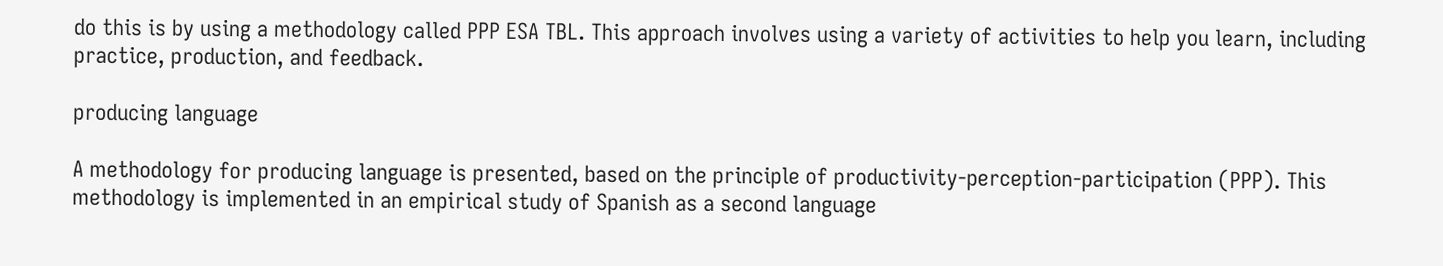do this is by using a methodology called PPP ESA TBL. This approach involves using a variety of activities to help you learn, including practice, production, and feedback.

producing language

A methodology for producing language is presented, based on the principle of productivity-perception-participation (PPP). This methodology is implemented in an empirical study of Spanish as a second language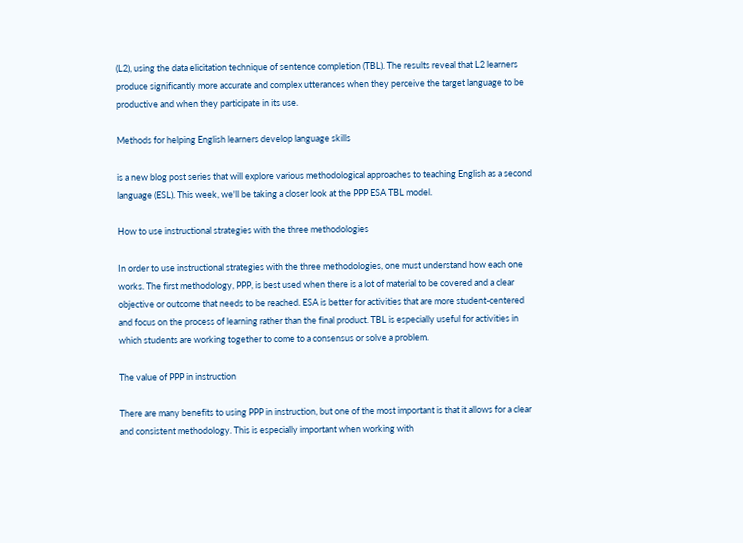(L2), using the data elicitation technique of sentence completion (TBL). The results reveal that L2 learners produce significantly more accurate and complex utterances when they perceive the target language to be productive and when they participate in its use.

Methods for helping English learners develop language skills

is a new blog post series that will explore various methodological approaches to teaching English as a second language (ESL). This week, we'll be taking a closer look at the PPP ESA TBL model.

How to use instructional strategies with the three methodologies

In order to use instructional strategies with the three methodologies, one must understand how each one works. The first methodology, PPP, is best used when there is a lot of material to be covered and a clear objective or outcome that needs to be reached. ESA is better for activities that are more student-centered and focus on the process of learning rather than the final product. TBL is especially useful for activities in which students are working together to come to a consensus or solve a problem.

The value of PPP in instruction

There are many benefits to using PPP in instruction, but one of the most important is that it allows for a clear and consistent methodology. This is especially important when working with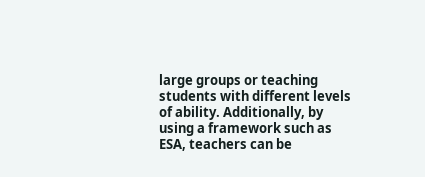large groups or teaching students with different levels of ability. Additionally, by using a framework such as ESA, teachers can be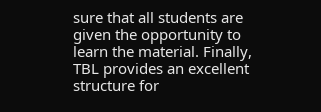sure that all students are given the opportunity to learn the material. Finally, TBL provides an excellent structure for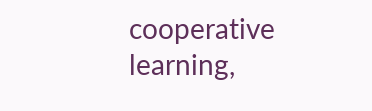cooperative learning,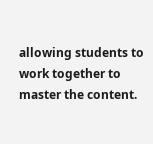allowing students to work together to master the content.